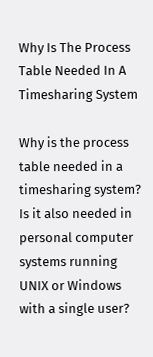Why Is The Process Table Needed In A Timesharing System

Why is the process table needed in a timesharing system? Is it also needed in personal computer systems running UNIX or Windows with a single user?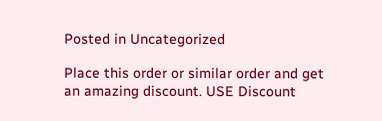Posted in Uncategorized

Place this order or similar order and get an amazing discount. USE Discount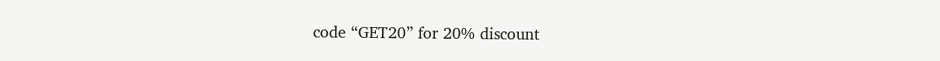code “GET20” for 20% discount